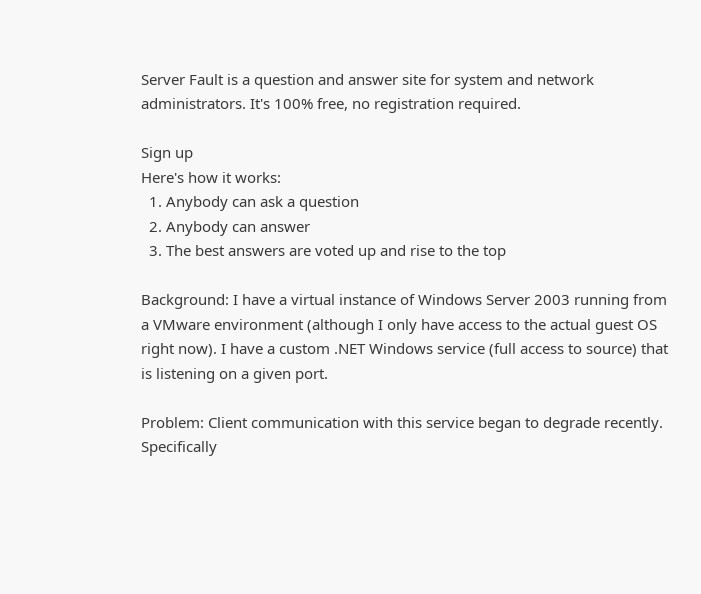Server Fault is a question and answer site for system and network administrators. It's 100% free, no registration required.

Sign up
Here's how it works:
  1. Anybody can ask a question
  2. Anybody can answer
  3. The best answers are voted up and rise to the top

Background: I have a virtual instance of Windows Server 2003 running from a VMware environment (although I only have access to the actual guest OS right now). I have a custom .NET Windows service (full access to source) that is listening on a given port.

Problem: Client communication with this service began to degrade recently. Specifically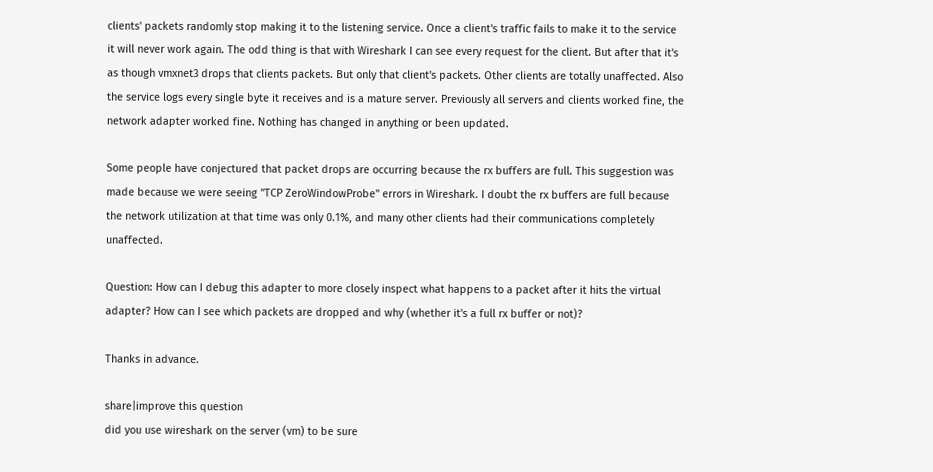clients' packets randomly stop making it to the listening service. Once a client's traffic fails to make it to the service it will never work again. The odd thing is that with Wireshark I can see every request for the client. But after that it's as though vmxnet3 drops that clients packets. But only that client's packets. Other clients are totally unaffected. Also the service logs every single byte it receives and is a mature server. Previously all servers and clients worked fine, the network adapter worked fine. Nothing has changed in anything or been updated.

Some people have conjectured that packet drops are occurring because the rx buffers are full. This suggestion was made because we were seeing "TCP ZeroWindowProbe" errors in Wireshark. I doubt the rx buffers are full because the network utilization at that time was only 0.1%, and many other clients had their communications completely unaffected.

Question: How can I debug this adapter to more closely inspect what happens to a packet after it hits the virtual adapter? How can I see which packets are dropped and why (whether it's a full rx buffer or not)?

Thanks in advance.

share|improve this question
did you use wireshark on the server (vm) to be sure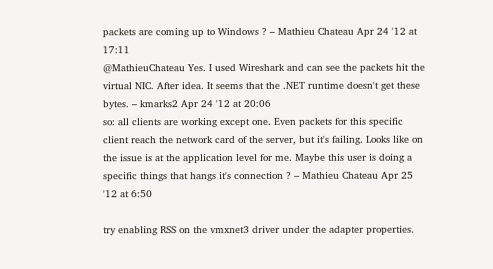packets are coming up to Windows ? – Mathieu Chateau Apr 24 '12 at 17:11
@MathieuChateau Yes. I used Wireshark and can see the packets hit the virtual NIC. After idea. It seems that the .NET runtime doesn't get these bytes. – kmarks2 Apr 24 '12 at 20:06
so: all clients are working except one. Even packets for this specific client reach the network card of the server, but it's failing. Looks like on the issue is at the application level for me. Maybe this user is doing a specific things that hangs it's connection ? – Mathieu Chateau Apr 25 '12 at 6:50

try enabling RSS on the vmxnet3 driver under the adapter properties.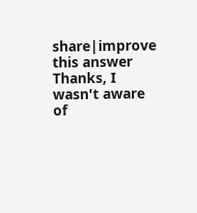share|improve this answer
Thanks, I wasn't aware of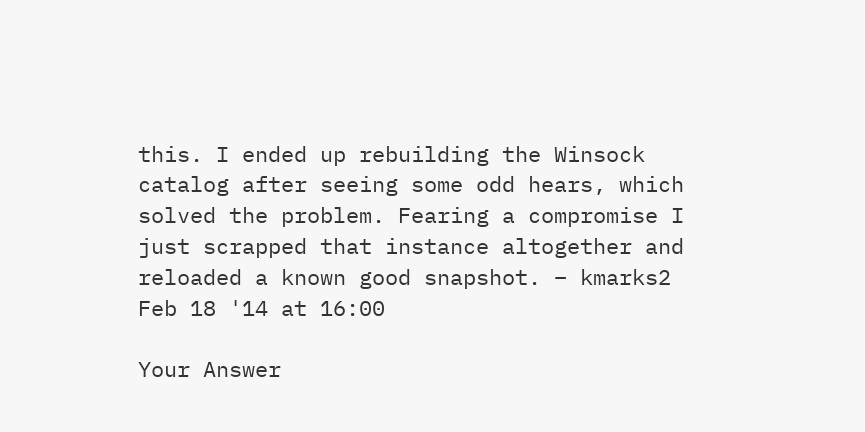this. I ended up rebuilding the Winsock catalog after seeing some odd hears, which solved the problem. Fearing a compromise I just scrapped that instance altogether and reloaded a known good snapshot. – kmarks2 Feb 18 '14 at 16:00

Your Answer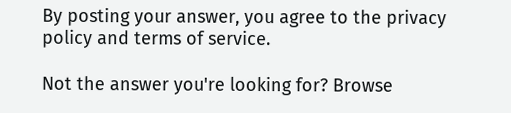By posting your answer, you agree to the privacy policy and terms of service.

Not the answer you're looking for? Browse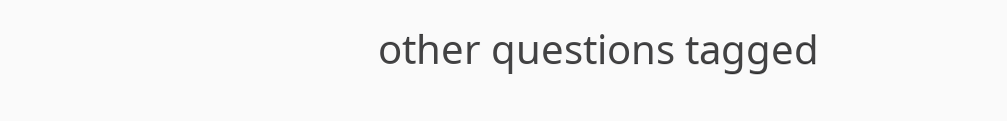other questions tagged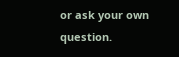or ask your own question.